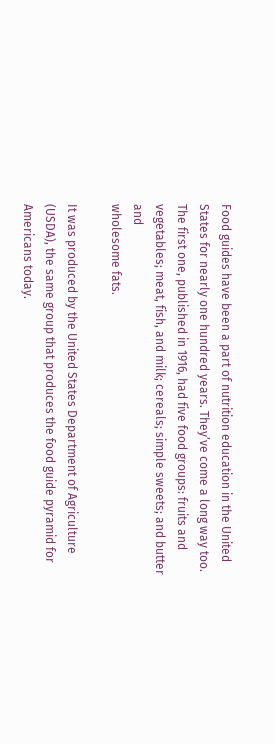Food guides have been a part of nutrition education in the United States for nearly one hundred years. They’ve come a long way too.
The first one, published in 1916, had five food groups: fruits and vegetables; meat, fish, and milk; cereals; simple sweets; and butter and
wholesome fats.

It was produced by the United States Department of Agriculture (USDA), the same group that produces the food guide pyramid for Americans today.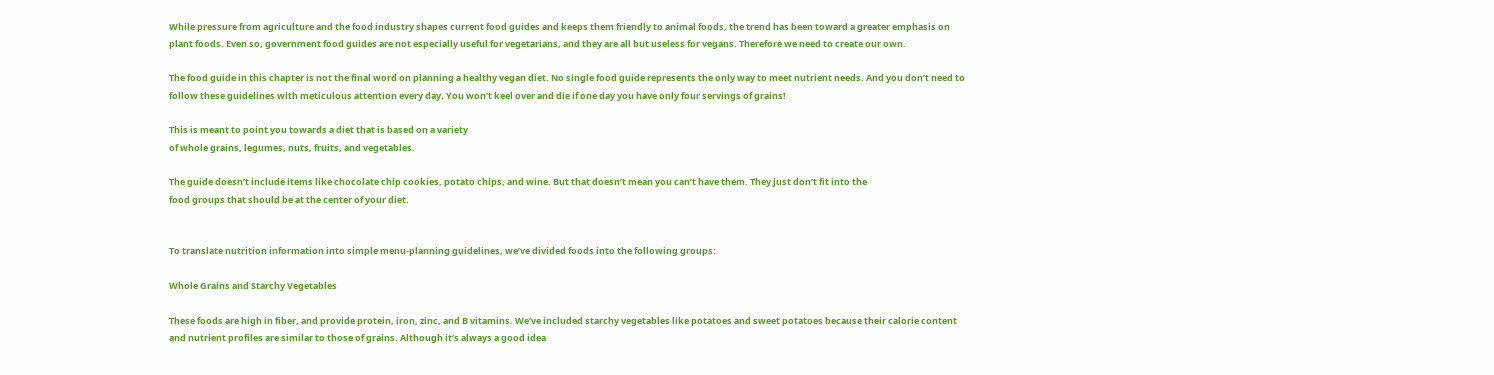While pressure from agriculture and the food industry shapes current food guides and keeps them friendly to animal foods, the trend has been toward a greater emphasis on plant foods. Even so, government food guides are not especially useful for vegetarians, and they are all but useless for vegans. Therefore we need to create our own.

The food guide in this chapter is not the final word on planning a healthy vegan diet. No single food guide represents the only way to meet nutrient needs. And you don’t need to follow these guidelines with meticulous attention every day. You won’t keel over and die if one day you have only four servings of grains!

This is meant to point you towards a diet that is based on a variety
of whole grains, legumes, nuts, fruits, and vegetables.

The guide doesn’t include items like chocolate chip cookies, potato chips, and wine. But that doesn’t mean you can’t have them. They just don’t fit into the
food groups that should be at the center of your diet.


To translate nutrition information into simple menu-planning guidelines, we’ve divided foods into the following groups:

Whole Grains and Starchy Vegetables

These foods are high in fiber, and provide protein, iron, zinc, and B vitamins. We’ve included starchy vegetables like potatoes and sweet potatoes because their calorie content and nutrient profiles are similar to those of grains. Although it’s always a good idea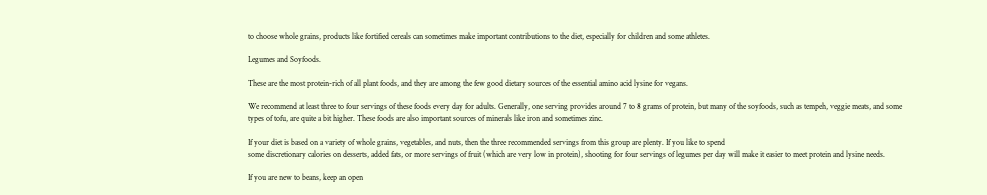to choose whole grains, products like fortified cereals can sometimes make important contributions to the diet, especially for children and some athletes.

Legumes and Soyfoods.

These are the most protein-rich of all plant foods, and they are among the few good dietary sources of the essential amino acid lysine for vegans.

We recommend at least three to four servings of these foods every day for adults. Generally, one serving provides around 7 to 8 grams of protein, but many of the soyfoods, such as tempeh, veggie meats, and some types of tofu, are quite a bit higher. These foods are also important sources of minerals like iron and sometimes zinc.

If your diet is based on a variety of whole grains, vegetables, and nuts, then the three recommended servings from this group are plenty. If you like to spend
some discretionary calories on desserts, added fats, or more servings of fruit (which are very low in protein), shooting for four servings of legumes per day will make it easier to meet protein and lysine needs.

If you are new to beans, keep an open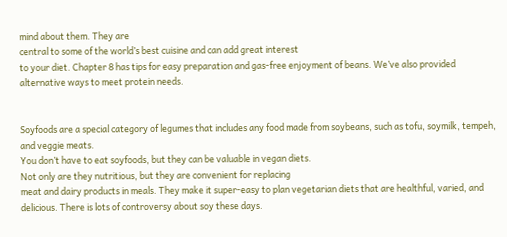mind about them. They are
central to some of the world’s best cuisine and can add great interest
to your diet. Chapter 8 has tips for easy preparation and gas-free enjoyment of beans. We’ve also provided alternative ways to meet protein needs.


Soyfoods are a special category of legumes that includes any food made from soybeans, such as tofu, soymilk, tempeh, and veggie meats.
You don’t have to eat soyfoods, but they can be valuable in vegan diets.
Not only are they nutritious, but they are convenient for replacing
meat and dairy products in meals. They make it super-easy to plan vegetarian diets that are healthful, varied, and delicious. There is lots of controversy about soy these days.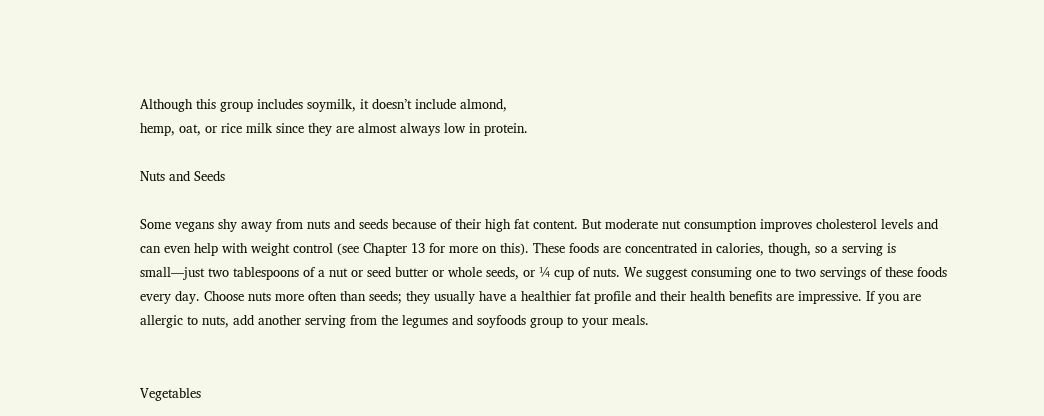Although this group includes soymilk, it doesn’t include almond,
hemp, oat, or rice milk since they are almost always low in protein.

Nuts and Seeds

Some vegans shy away from nuts and seeds because of their high fat content. But moderate nut consumption improves cholesterol levels and can even help with weight control (see Chapter 13 for more on this). These foods are concentrated in calories, though, so a serving is small—just two tablespoons of a nut or seed butter or whole seeds, or ¼ cup of nuts. We suggest consuming one to two servings of these foods every day. Choose nuts more often than seeds; they usually have a healthier fat profile and their health benefits are impressive. If you are allergic to nuts, add another serving from the legumes and soyfoods group to your meals.


Vegetables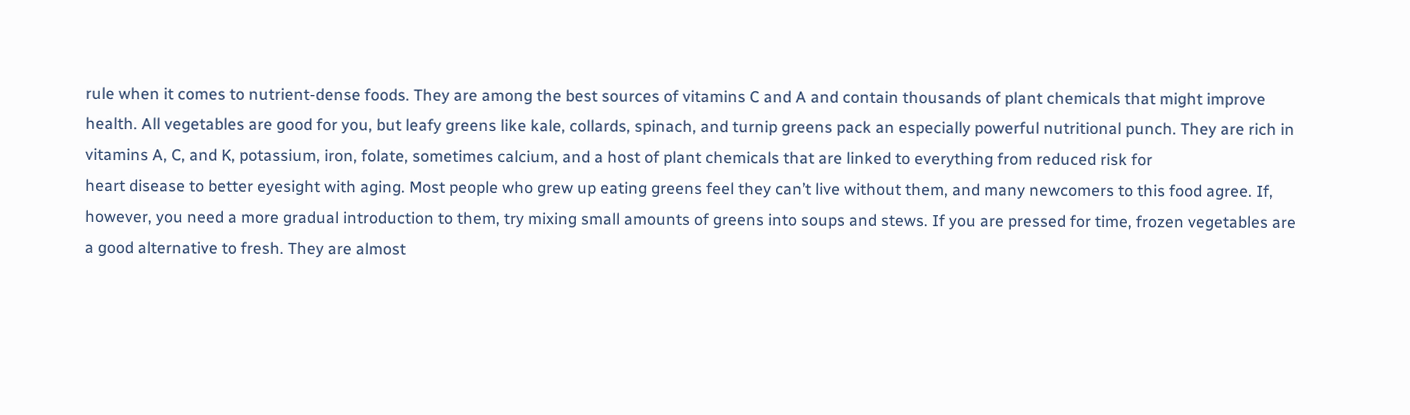rule when it comes to nutrient-dense foods. They are among the best sources of vitamins C and A and contain thousands of plant chemicals that might improve health. All vegetables are good for you, but leafy greens like kale, collards, spinach, and turnip greens pack an especially powerful nutritional punch. They are rich in vitamins A, C, and K, potassium, iron, folate, sometimes calcium, and a host of plant chemicals that are linked to everything from reduced risk for
heart disease to better eyesight with aging. Most people who grew up eating greens feel they can’t live without them, and many newcomers to this food agree. If, however, you need a more gradual introduction to them, try mixing small amounts of greens into soups and stews. If you are pressed for time, frozen vegetables are a good alternative to fresh. They are almost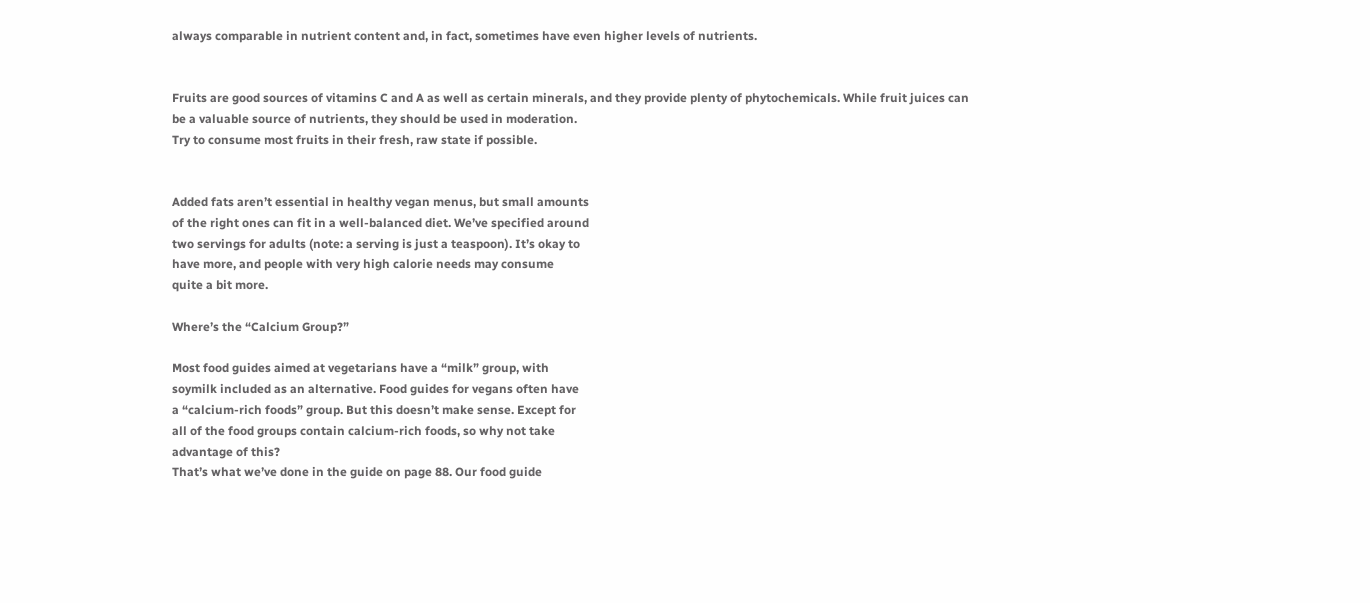always comparable in nutrient content and, in fact, sometimes have even higher levels of nutrients.


Fruits are good sources of vitamins C and A as well as certain minerals, and they provide plenty of phytochemicals. While fruit juices can
be a valuable source of nutrients, they should be used in moderation.
Try to consume most fruits in their fresh, raw state if possible.


Added fats aren’t essential in healthy vegan menus, but small amounts
of the right ones can fit in a well-balanced diet. We’ve specified around
two servings for adults (note: a serving is just a teaspoon). It’s okay to
have more, and people with very high calorie needs may consume
quite a bit more.

Where’s the “Calcium Group?”

Most food guides aimed at vegetarians have a “milk” group, with
soymilk included as an alternative. Food guides for vegans often have
a “calcium-rich foods” group. But this doesn’t make sense. Except for
all of the food groups contain calcium-rich foods, so why not take
advantage of this?
That’s what we’ve done in the guide on page 88. Our food guide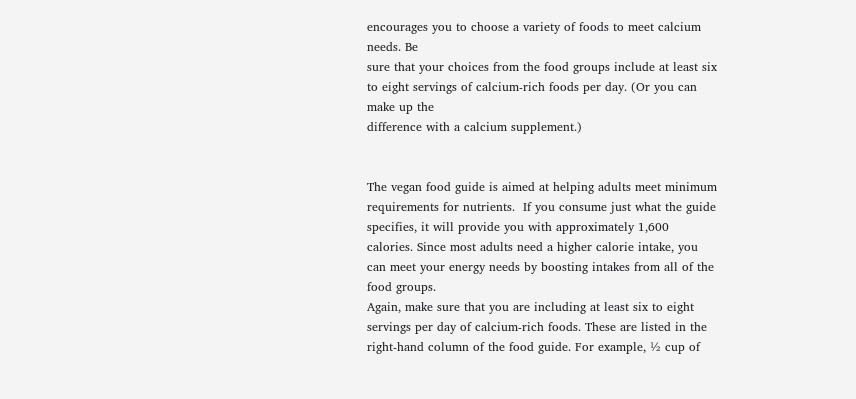encourages you to choose a variety of foods to meet calcium needs. Be
sure that your choices from the food groups include at least six to eight servings of calcium-rich foods per day. (Or you can make up the
difference with a calcium supplement.)


The vegan food guide is aimed at helping adults meet minimum requirements for nutrients.  If you consume just what the guide specifies, it will provide you with approximately 1,600 calories. Since most adults need a higher calorie intake, you can meet your energy needs by boosting intakes from all of the food groups.
Again, make sure that you are including at least six to eight servings per day of calcium-rich foods. These are listed in the right-hand column of the food guide. For example, ½ cup of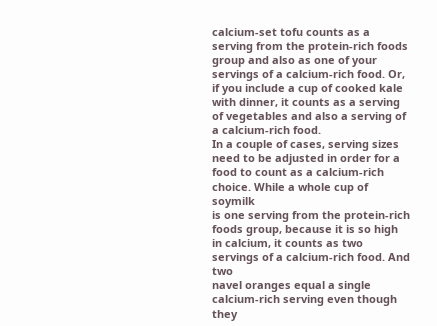calcium-set tofu counts as a serving from the protein-rich foods group and also as one of your servings of a calcium-rich food. Or, if you include a cup of cooked kale with dinner, it counts as a serving of vegetables and also a serving of a calcium-rich food.
In a couple of cases, serving sizes need to be adjusted in order for a
food to count as a calcium-rich choice. While a whole cup of soymilk
is one serving from the protein-rich foods group, because it is so high
in calcium, it counts as two servings of a calcium-rich food. And two
navel oranges equal a single calcium-rich serving even though they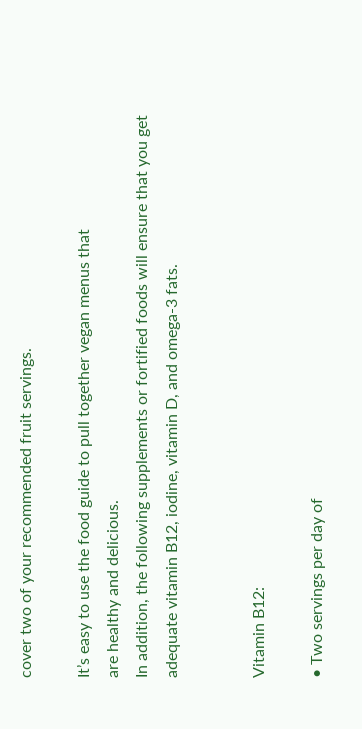cover two of your recommended fruit servings.

It’s easy to use the food guide to pull together vegan menus that
are healthy and delicious.
In addition, the following supplements or fortified foods will ensure that you get adequate vitamin B12, iodine, vitamin D, and omega-3 fats.


Vitamin B12:

• Two servings per day of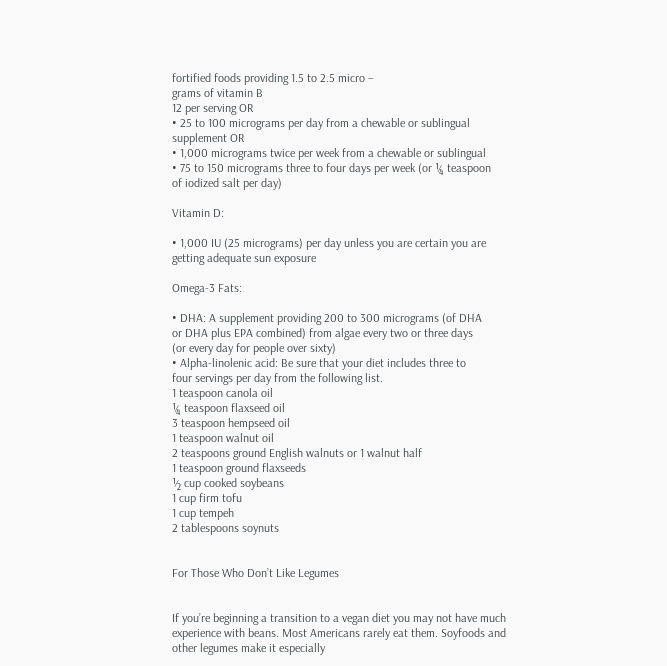fortified foods providing 1.5 to 2.5 micro –
grams of vitamin B
12 per serving OR
• 25 to 100 micrograms per day from a chewable or sublingual supplement OR
• 1,000 micrograms twice per week from a chewable or sublingual
• 75 to 150 micrograms three to four days per week (or ¼ teaspoon
of iodized salt per day)

Vitamin D:

• 1,000 IU (25 micrograms) per day unless you are certain you are
getting adequate sun exposure

Omega-3 Fats:

• DHA: A supplement providing 200 to 300 micrograms (of DHA
or DHA plus EPA combined) from algae every two or three days
(or every day for people over sixty)
• Alpha-linolenic acid: Be sure that your diet includes three to
four servings per day from the following list.
1 teaspoon canola oil
¼ teaspoon flaxseed oil
3 teaspoon hempseed oil
1 teaspoon walnut oil
2 teaspoons ground English walnuts or 1 walnut half
1 teaspoon ground flaxseeds
½ cup cooked soybeans
1 cup firm tofu
1 cup tempeh
2 tablespoons soynuts


For Those Who Don’t Like Legumes


If you’re beginning a transition to a vegan diet you may not have much experience with beans. Most Americans rarely eat them. Soyfoods and other legumes make it especially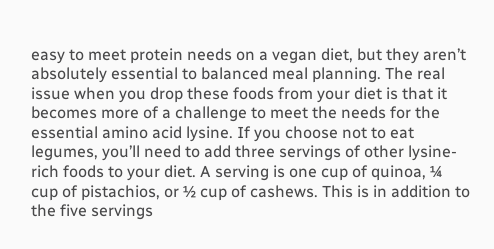easy to meet protein needs on a vegan diet, but they aren’t absolutely essential to balanced meal planning. The real issue when you drop these foods from your diet is that it becomes more of a challenge to meet the needs for the essential amino acid lysine. If you choose not to eat legumes, you’ll need to add three servings of other lysine-rich foods to your diet. A serving is one cup of quinoa, ¼ cup of pistachios, or ½ cup of cashews. This is in addition to the five servings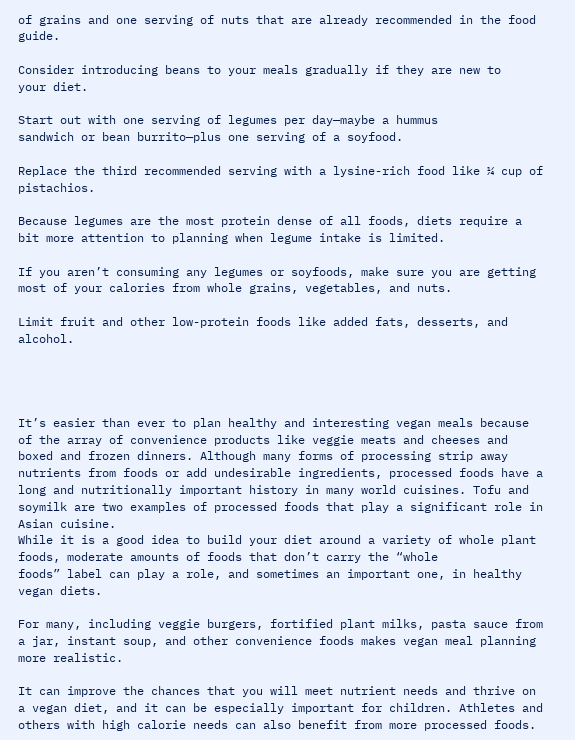of grains and one serving of nuts that are already recommended in the food guide.

Consider introducing beans to your meals gradually if they are new to
your diet.

Start out with one serving of legumes per day—maybe a hummus
sandwich or bean burrito—plus one serving of a soyfood.

Replace the third recommended serving with a lysine-rich food like ¼ cup of pistachios.

Because legumes are the most protein dense of all foods, diets require a bit more attention to planning when legume intake is limited.

If you aren’t consuming any legumes or soyfoods, make sure you are getting most of your calories from whole grains, vegetables, and nuts.

Limit fruit and other low-protein foods like added fats, desserts, and alcohol.




It’s easier than ever to plan healthy and interesting vegan meals because of the array of convenience products like veggie meats and cheeses and boxed and frozen dinners. Although many forms of processing strip away nutrients from foods or add undesirable ingredients, processed foods have a long and nutritionally important history in many world cuisines. Tofu and soymilk are two examples of processed foods that play a significant role in Asian cuisine.
While it is a good idea to build your diet around a variety of whole plant foods, moderate amounts of foods that don’t carry the “whole
foods” label can play a role, and sometimes an important one, in healthy vegan diets.

For many, including veggie burgers, fortified plant milks, pasta sauce from a jar, instant soup, and other convenience foods makes vegan meal planning more realistic.

It can improve the chances that you will meet nutrient needs and thrive on a vegan diet, and it can be especially important for children. Athletes and others with high calorie needs can also benefit from more processed foods.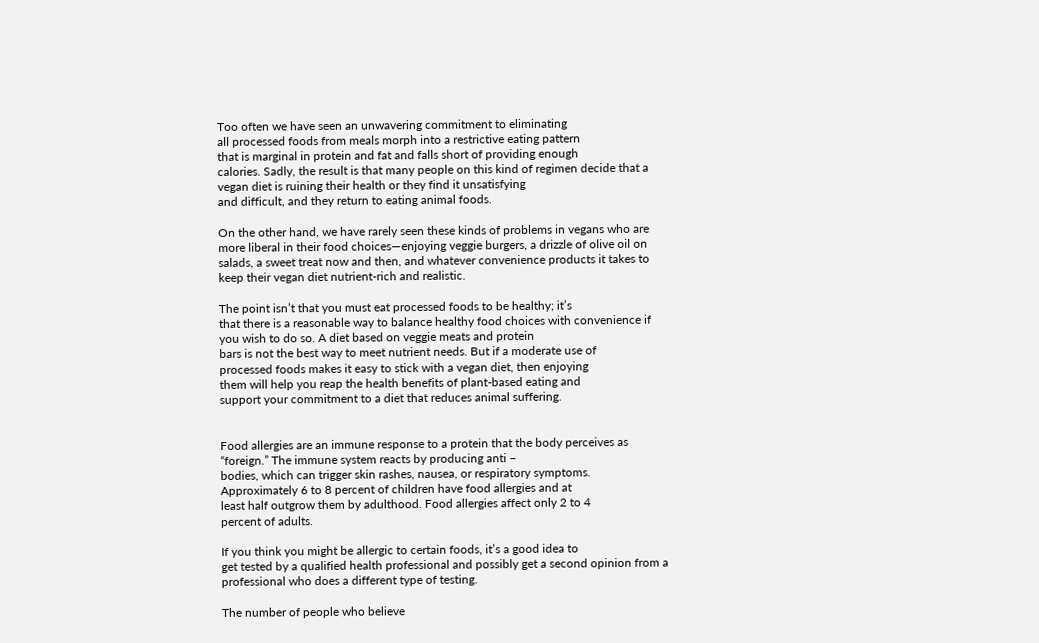Too often we have seen an unwavering commitment to eliminating
all processed foods from meals morph into a restrictive eating pattern
that is marginal in protein and fat and falls short of providing enough
calories. Sadly, the result is that many people on this kind of regimen decide that a vegan diet is ruining their health or they find it unsatisfying
and difficult, and they return to eating animal foods.

On the other hand, we have rarely seen these kinds of problems in vegans who are more liberal in their food choices—enjoying veggie burgers, a drizzle of olive oil on salads, a sweet treat now and then, and whatever convenience products it takes to keep their vegan diet nutrient-rich and realistic.

The point isn’t that you must eat processed foods to be healthy; it’s
that there is a reasonable way to balance healthy food choices with convenience if you wish to do so. A diet based on veggie meats and protein
bars is not the best way to meet nutrient needs. But if a moderate use of
processed foods makes it easy to stick with a vegan diet, then enjoying
them will help you reap the health benefits of plant-based eating and
support your commitment to a diet that reduces animal suffering.


Food allergies are an immune response to a protein that the body perceives as “foreign.” The immune system reacts by producing anti –
bodies, which can trigger skin rashes, nausea, or respiratory symptoms.
Approximately 6 to 8 percent of children have food allergies and at
least half outgrow them by adulthood. Food allergies affect only 2 to 4
percent of adults.

If you think you might be allergic to certain foods, it’s a good idea to
get tested by a qualified health professional and possibly get a second opinion from a professional who does a different type of testing.

The number of people who believe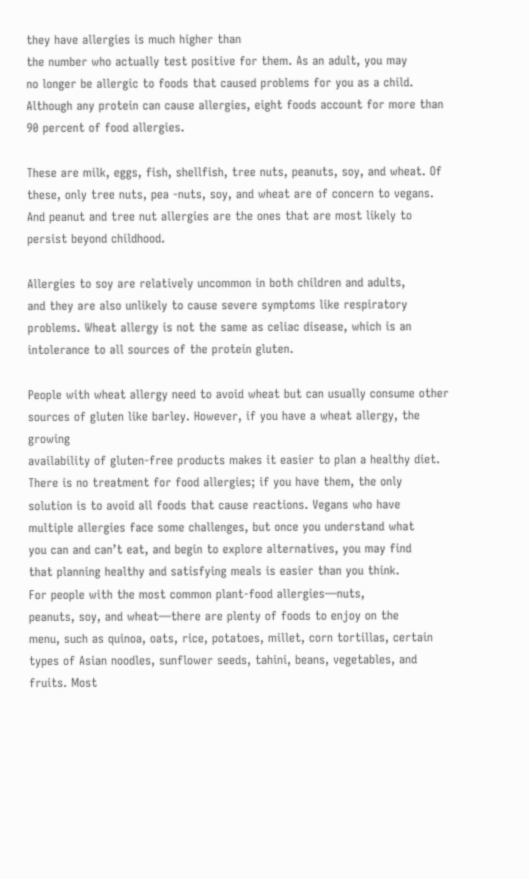they have allergies is much higher than
the number who actually test positive for them. As an adult, you may
no longer be allergic to foods that caused problems for you as a child.
Although any protein can cause allergies, eight foods account for more than 90 percent of food allergies.

These are milk, eggs, fish, shellfish, tree nuts, peanuts, soy, and wheat. Of these, only tree nuts, pea -nuts, soy, and wheat are of concern to vegans. And peanut and tree nut allergies are the ones that are most likely to persist beyond childhood.

Allergies to soy are relatively uncommon in both children and adults,
and they are also unlikely to cause severe symptoms like respiratory
problems. Wheat allergy is not the same as celiac disease, which is an
intolerance to all sources of the protein gluten.

People with wheat allergy need to avoid wheat but can usually consume other sources of gluten like barley. However, if you have a wheat allergy, the growing
availability of gluten-free products makes it easier to plan a healthy diet.
There is no treatment for food allergies; if you have them, the only
solution is to avoid all foods that cause reactions. Vegans who have
multiple allergies face some challenges, but once you understand what
you can and can’t eat, and begin to explore alternatives, you may find
that planning healthy and satisfying meals is easier than you think.
For people with the most common plant-food allergies—nuts,
peanuts, soy, and wheat—there are plenty of foods to enjoy on the
menu, such as quinoa, oats, rice, potatoes, millet, corn tortillas, certain
types of Asian noodles, sunflower seeds, tahini, beans, vegetables, and
fruits. Most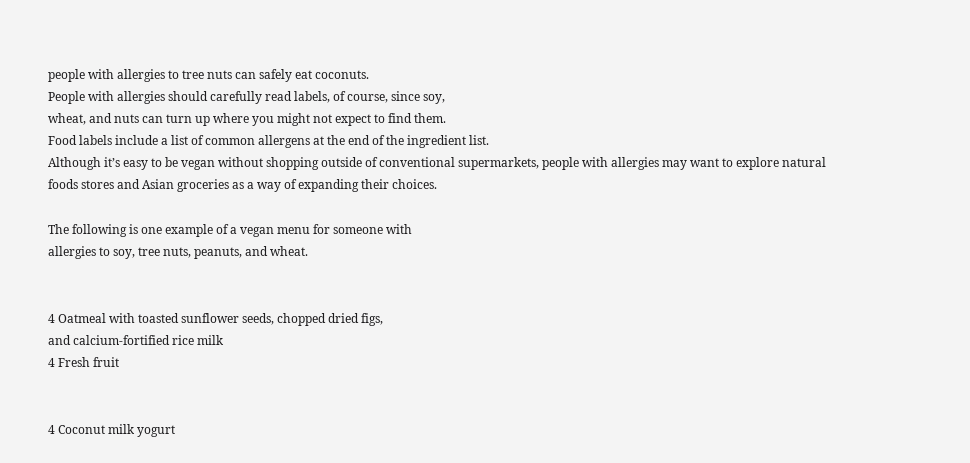people with allergies to tree nuts can safely eat coconuts.
People with allergies should carefully read labels, of course, since soy,
wheat, and nuts can turn up where you might not expect to find them.
Food labels include a list of common allergens at the end of the ingredient list.
Although it’s easy to be vegan without shopping outside of conventional supermarkets, people with allergies may want to explore natural
foods stores and Asian groceries as a way of expanding their choices.

The following is one example of a vegan menu for someone with
allergies to soy, tree nuts, peanuts, and wheat.


4 Oatmeal with toasted sunflower seeds, chopped dried figs,
and calcium-fortified rice milk
4 Fresh fruit


4 Coconut milk yogurt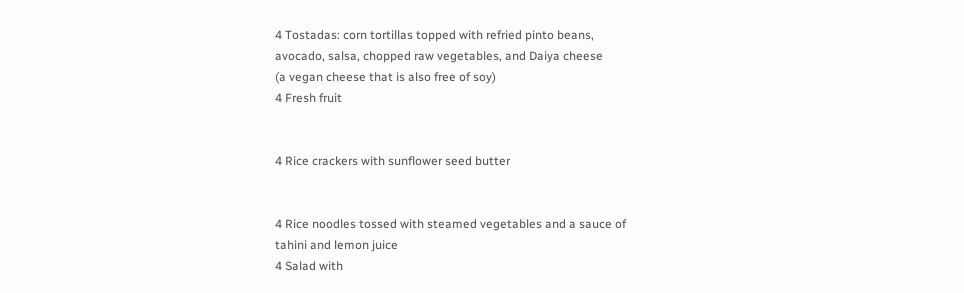4 Tostadas: corn tortillas topped with refried pinto beans,
avocado, salsa, chopped raw vegetables, and Daiya cheese
(a vegan cheese that is also free of soy)
4 Fresh fruit


4 Rice crackers with sunflower seed butter


4 Rice noodles tossed with steamed vegetables and a sauce of
tahini and lemon juice
4 Salad with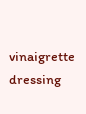vinaigrette dressing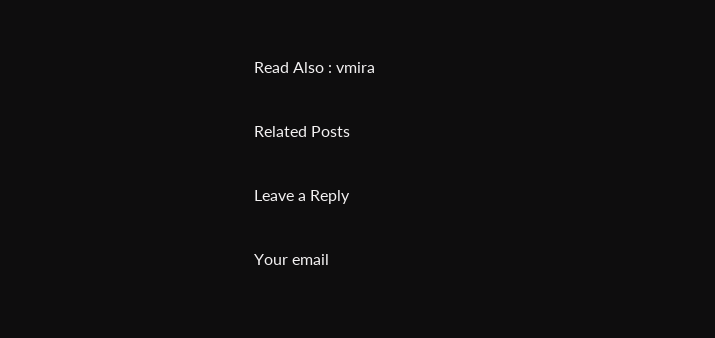Read Also : vmira

Related Posts

Leave a Reply

Your email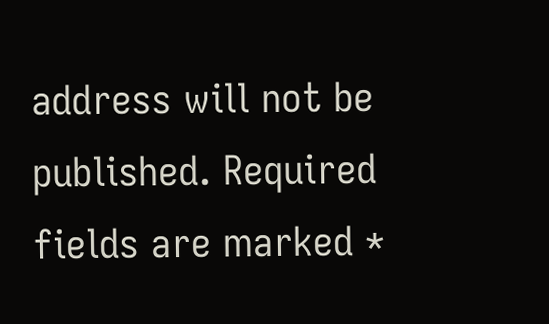address will not be published. Required fields are marked *